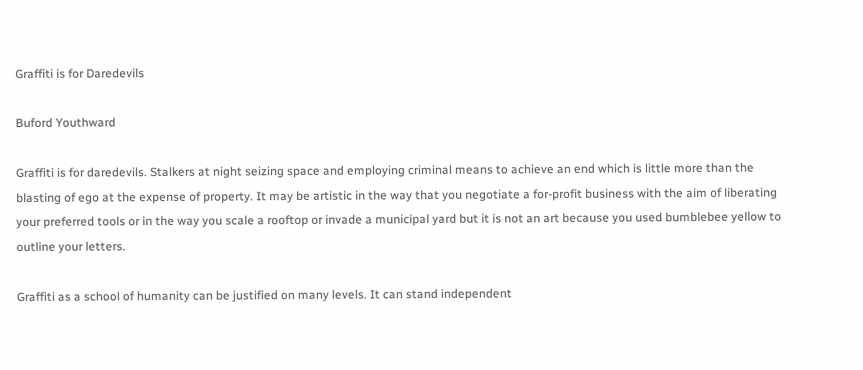Graffiti is for Daredevils

Buford Youthward

Graffiti is for daredevils. Stalkers at night seizing space and employing criminal means to achieve an end which is little more than the blasting of ego at the expense of property. It may be artistic in the way that you negotiate a for-profit business with the aim of liberating your preferred tools or in the way you scale a rooftop or invade a municipal yard but it is not an art because you used bumblebee yellow to outline your letters.

Graffiti as a school of humanity can be justified on many levels. It can stand independent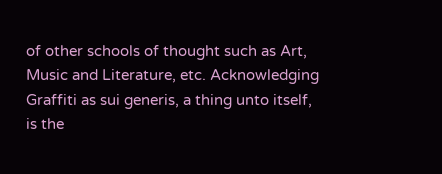of other schools of thought such as Art, Music and Literature, etc. Acknowledging Graffiti as sui generis, a thing unto itself, is the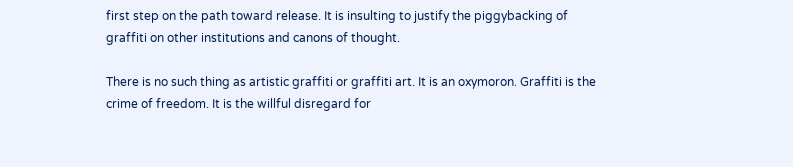first step on the path toward release. It is insulting to justify the piggybacking of graffiti on other institutions and canons of thought.

There is no such thing as artistic graffiti or graffiti art. It is an oxymoron. Graffiti is the crime of freedom. It is the willful disregard for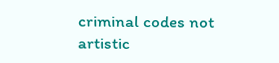criminal codes not artistic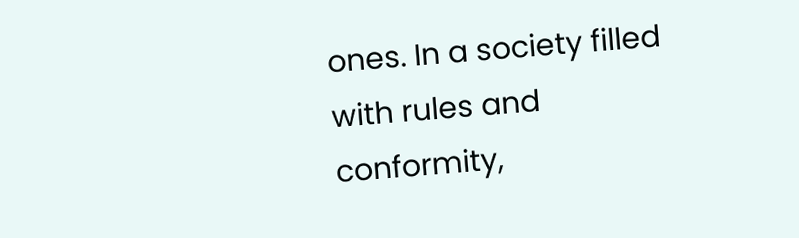ones. In a society filled with rules and conformity,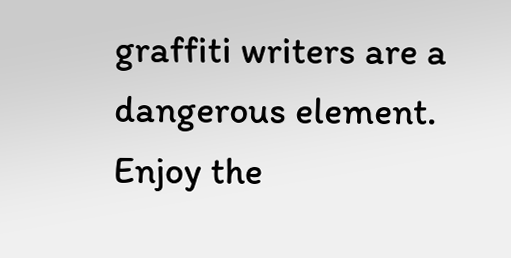graffiti writers are a dangerous element. Enjoy the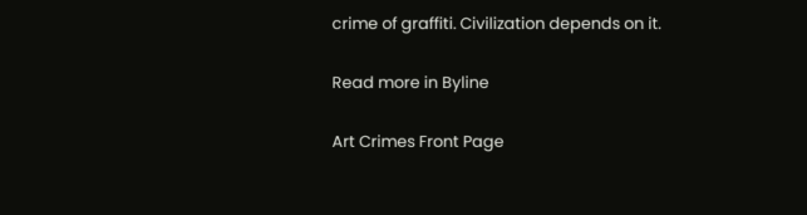crime of graffiti. Civilization depends on it.

Read more in Byline

Art Crimes Front Page